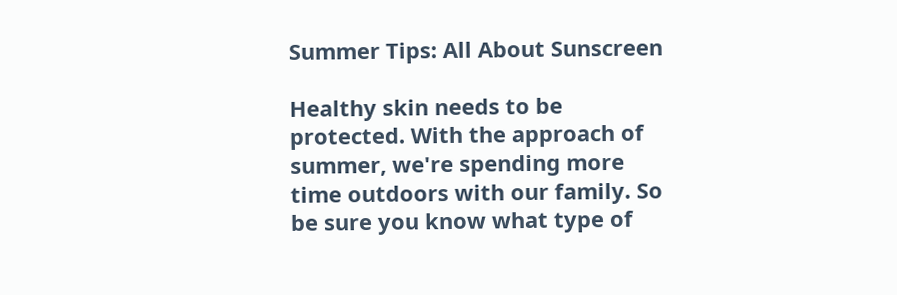Summer Tips: All About Sunscreen

Healthy skin needs to be protected. With the approach of summer, we're spending more time outdoors with our family. So be sure you know what type of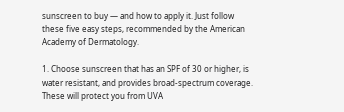sunscreen to buy — and how to apply it. Just follow these five easy steps, recommended by the American Academy of Dermatology.

1. Choose sunscreen that has an SPF of 30 or higher, is water resistant, and provides broad-spectrum coverage. These will protect you from UVA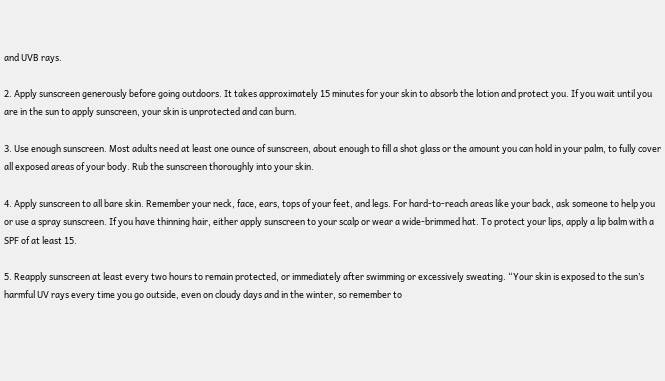and UVB rays.

2. Apply sunscreen generously before going outdoors. It takes approximately 15 minutes for your skin to absorb the lotion and protect you. If you wait until you are in the sun to apply sunscreen, your skin is unprotected and can burn.

3. Use enough sunscreen. Most adults need at least one ounce of sunscreen, about enough to fill a shot glass or the amount you can hold in your palm, to fully cover all exposed areas of your body. Rub the sunscreen thoroughly into your skin.

4. Apply sunscreen to all bare skin. Remember your neck, face, ears, tops of your feet, and legs. For hard-to-reach areas like your back, ask someone to help you or use a spray sunscreen. If you have thinning hair, either apply sunscreen to your scalp or wear a wide-brimmed hat. To protect your lips, apply a lip balm with a SPF of at least 15.

5. Reapply sunscreen at least every two hours to remain protected, or immediately after swimming or excessively sweating. “Your skin is exposed to the sun’s harmful UV rays every time you go outside, even on cloudy days and in the winter, so remember to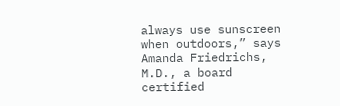always use sunscreen when outdoors,” says Amanda Friedrichs, M.D., a board certified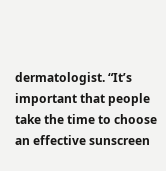dermatologist. “It’s important that people take the time to choose an effective sunscreen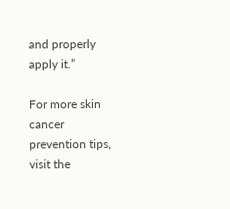and properly apply it.”

For more skin cancer prevention tips, visit the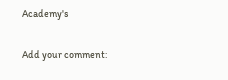Academy's

Add your comment: